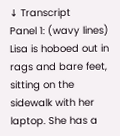↓ Transcript
Panel 1: (wavy lines) Lisa is hoboed out in rags and bare feet, sitting on the sidewalk with her laptop. She has a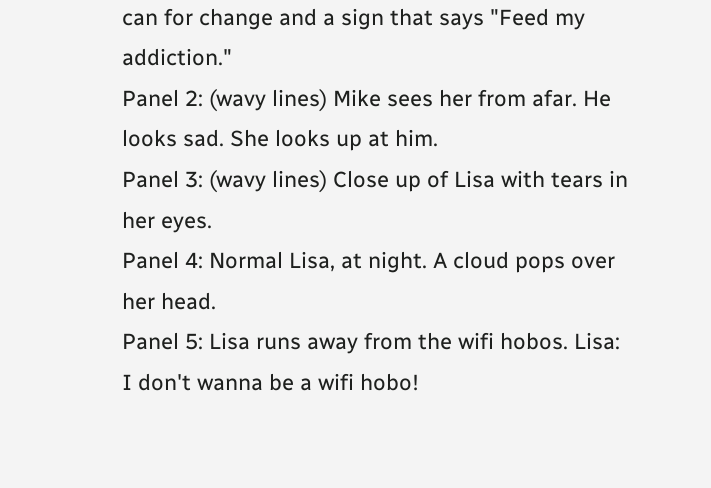can for change and a sign that says "Feed my addiction."
Panel 2: (wavy lines) Mike sees her from afar. He looks sad. She looks up at him.
Panel 3: (wavy lines) Close up of Lisa with tears in her eyes.
Panel 4: Normal Lisa, at night. A cloud pops over her head.
Panel 5: Lisa runs away from the wifi hobos. Lisa: I don't wanna be a wifi hobo!